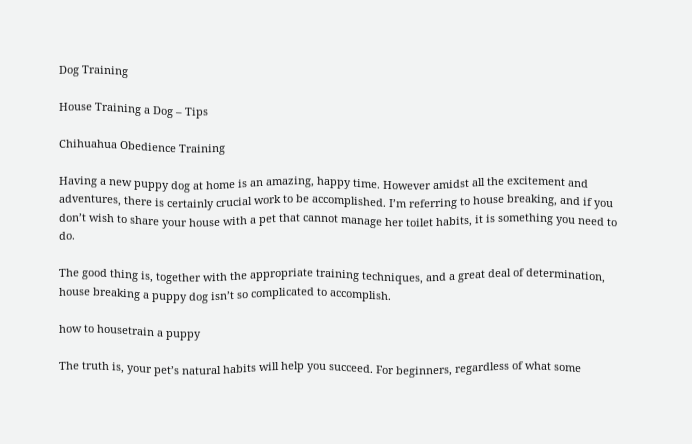Dog Training

House Training a Dog – Tips

Chihuahua Obedience Training

Having a new puppy dog at home is an amazing, happy time. However amidst all the excitement and adventures, there is certainly crucial work to be accomplished. I’m referring to house breaking, and if you don’t wish to share your house with a pet that cannot manage her toilet habits, it is something you need to do.

The good thing is, together with the appropriate training techniques, and a great deal of determination, house breaking a puppy dog isn’t so complicated to accomplish.

how to housetrain a puppy

The truth is, your pet’s natural habits will help you succeed. For beginners, regardless of what some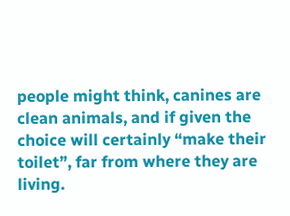people might think, canines are clean animals, and if given the choice will certainly “make their toilet”, far from where they are living.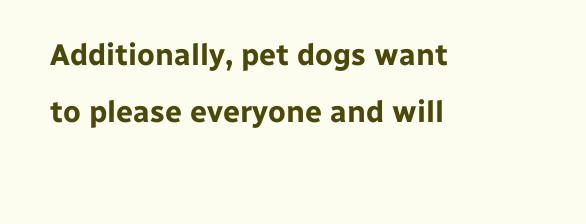Additionally, pet dogs want to please everyone and will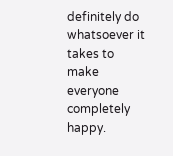definitely do whatsoever it takes to make everyone completely happy.